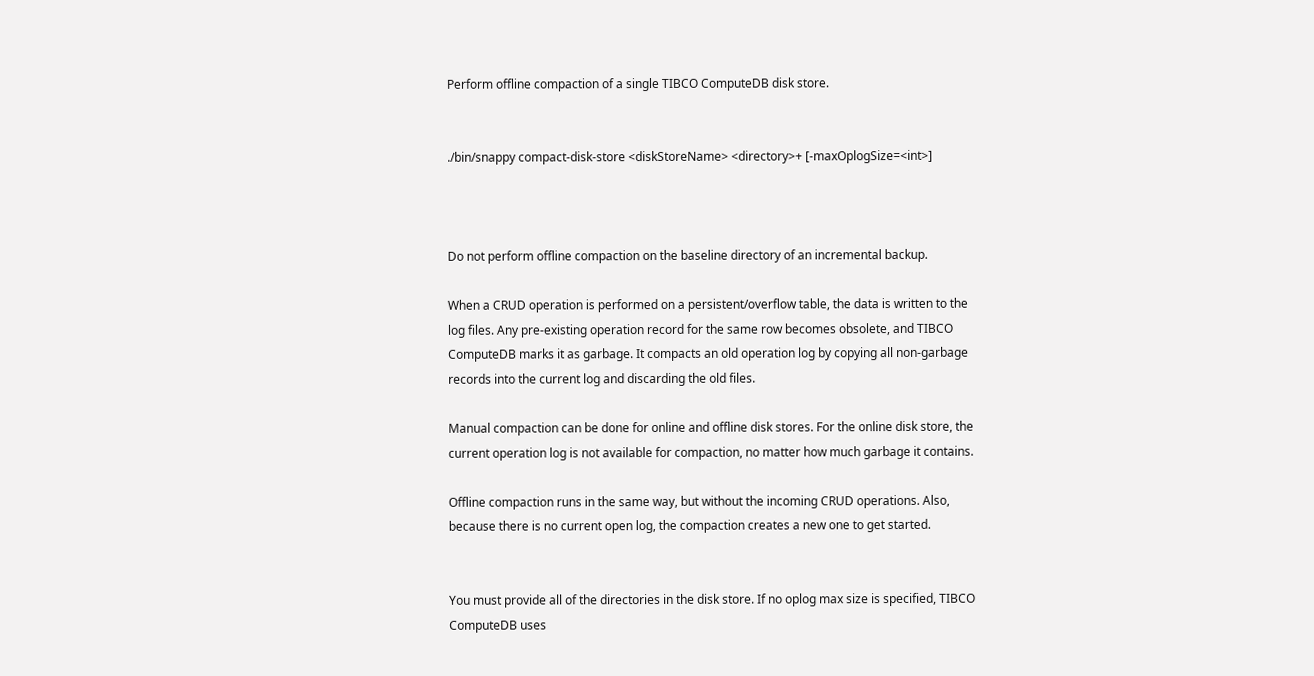Perform offline compaction of a single TIBCO ComputeDB disk store.


./bin/snappy compact-disk-store <diskStoreName> <directory>+ [-maxOplogSize=<int>]



Do not perform offline compaction on the baseline directory of an incremental backup.

When a CRUD operation is performed on a persistent/overflow table, the data is written to the log files. Any pre-existing operation record for the same row becomes obsolete, and TIBCO ComputeDB marks it as garbage. It compacts an old operation log by copying all non-garbage records into the current log and discarding the old files.

Manual compaction can be done for online and offline disk stores. For the online disk store, the current operation log is not available for compaction, no matter how much garbage it contains.

Offline compaction runs in the same way, but without the incoming CRUD operations. Also, because there is no current open log, the compaction creates a new one to get started.


You must provide all of the directories in the disk store. If no oplog max size is specified, TIBCO ComputeDB uses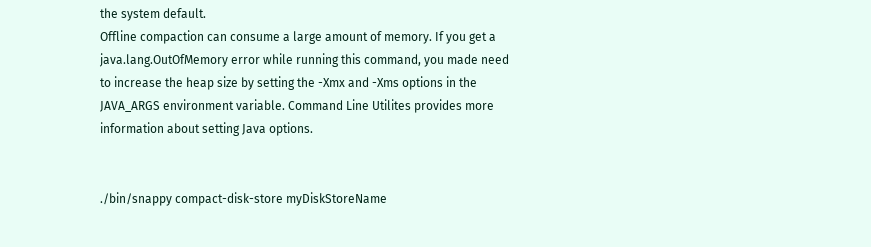the system default.
Offline compaction can consume a large amount of memory. If you get a java.lang.OutOfMemory error while running this command, you made need to increase the heap size by setting the -Xmx and -Xms options in the JAVA_ARGS environment variable. Command Line Utilites provides more information about setting Java options.


./bin/snappy compact-disk-store myDiskStoreName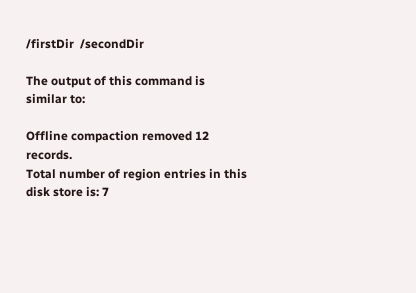/firstDir  /secondDir

The output of this command is similar to:

Offline compaction removed 12 records.
Total number of region entries in this disk store is: 7